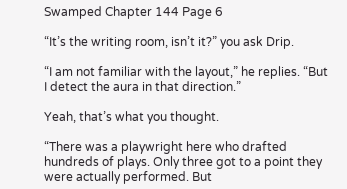Swamped Chapter 144 Page 6

“It’s the writing room, isn’t it?” you ask Drip.

“I am not familiar with the layout,” he replies. “But I detect the aura in that direction.”

Yeah, that’s what you thought.

“There was a playwright here who drafted hundreds of plays. Only three got to a point they were actually performed. But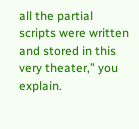all the partial scripts were written and stored in this very theater,” you explain.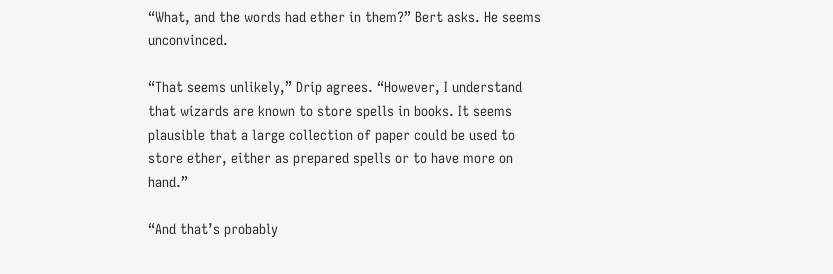“What, and the words had ether in them?” Bert asks. He seems unconvinced.

“That seems unlikely,” Drip agrees. “However, I understand that wizards are known to store spells in books. It seems plausible that a large collection of paper could be used to store ether, either as prepared spells or to have more on hand.”

“And that’s probably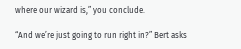where our wizard is,” you conclude.

“And we’re just going to run right in?” Bert asks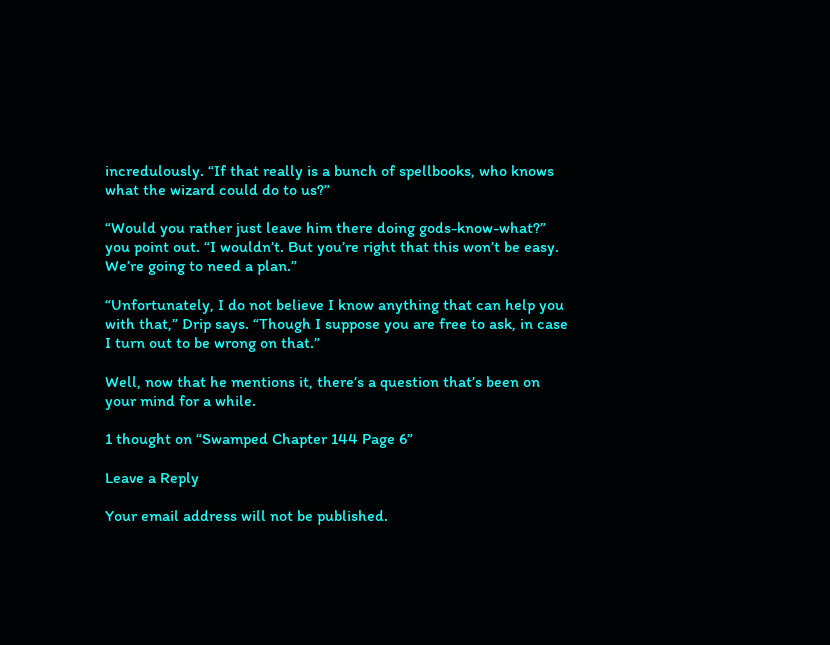incredulously. “If that really is a bunch of spellbooks, who knows what the wizard could do to us?”

“Would you rather just leave him there doing gods-know-what?” you point out. “I wouldn’t. But you’re right that this won’t be easy. We’re going to need a plan.”

“Unfortunately, I do not believe I know anything that can help you with that,” Drip says. “Though I suppose you are free to ask, in case I turn out to be wrong on that.”

Well, now that he mentions it, there’s a question that’s been on your mind for a while.

1 thought on “Swamped Chapter 144 Page 6”

Leave a Reply

Your email address will not be published.